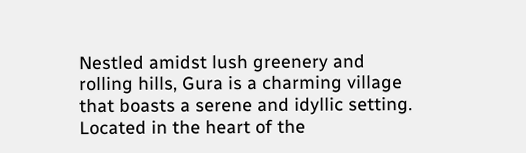Nestled amidst lush greenery and rolling hills, Gura is a charming village that boasts a serene and idyllic setting. Located in the heart of the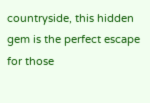countryside, this hidden gem is the perfect escape for those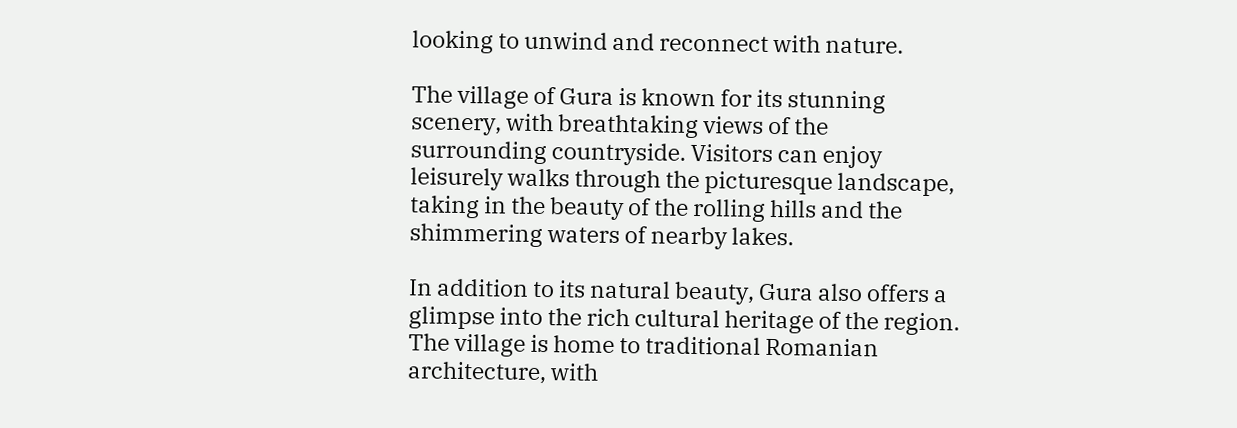looking to unwind and reconnect with nature.

The village of Gura is known for its stunning scenery, with breathtaking views of the surrounding countryside. Visitors can enjoy leisurely walks through the picturesque landscape, taking in the beauty of the rolling hills and the shimmering waters of nearby lakes.

In addition to its natural beauty, Gura also offers a glimpse into the rich cultural heritage of the region. The village is home to traditional Romanian architecture, with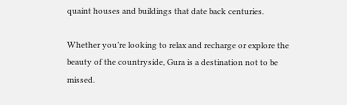quaint houses and buildings that date back centuries.

Whether you’re looking to relax and recharge or explore the beauty of the countryside, Gura is a destination not to be missed.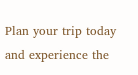Plan your trip today and experience the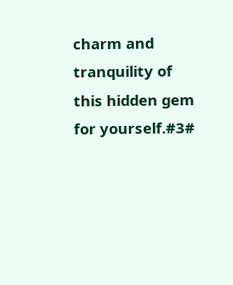charm and tranquility of this hidden gem for yourself.#3#